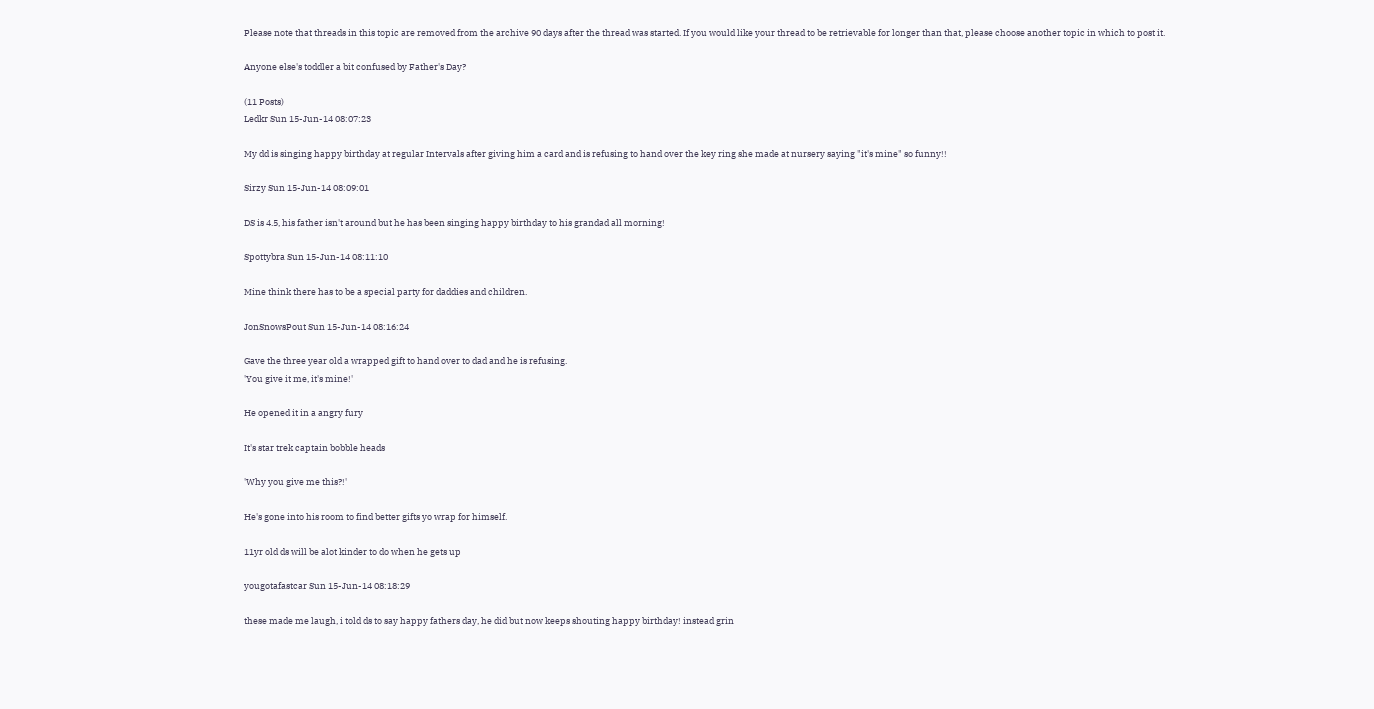Please note that threads in this topic are removed from the archive 90 days after the thread was started. If you would like your thread to be retrievable for longer than that, please choose another topic in which to post it.

Anyone else's toddler a bit confused by Father's Day?

(11 Posts)
Ledkr Sun 15-Jun-14 08:07:23

My dd is singing happy birthday at regular Intervals after giving him a card and is refusing to hand over the key ring she made at nursery saying "it's mine" so funny!!

Sirzy Sun 15-Jun-14 08:09:01

DS is 4.5, his father isn't around but he has been singing happy birthday to his grandad all morning!

Spottybra Sun 15-Jun-14 08:11:10

Mine think there has to be a special party for daddies and children.

JonSnowsPout Sun 15-Jun-14 08:16:24

Gave the three year old a wrapped gift to hand over to dad and he is refusing.
'You give it me, it's mine!'

He opened it in a angry fury

It's star trek captain bobble heads

'Why you give me this?!'

He's gone into his room to find better gifts yo wrap for himself.

11yr old ds will be alot kinder to do when he gets up

yougotafastcar Sun 15-Jun-14 08:18:29

these made me laugh, i told ds to say happy fathers day, he did but now keeps shouting happy birthday! instead grin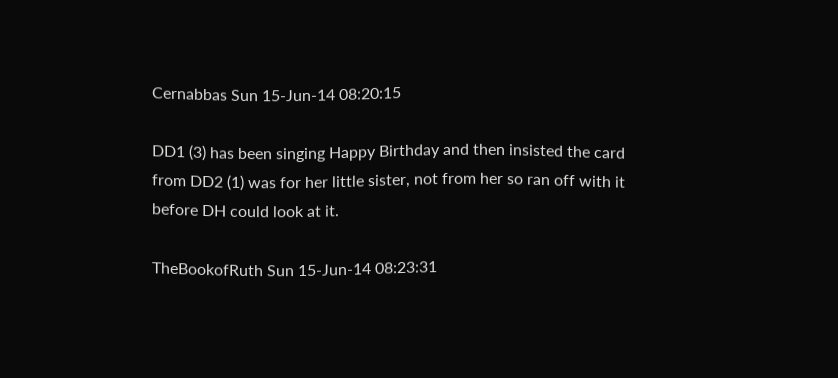Cernabbas Sun 15-Jun-14 08:20:15

DD1 (3) has been singing Happy Birthday and then insisted the card from DD2 (1) was for her little sister, not from her so ran off with it before DH could look at it.

TheBookofRuth Sun 15-Jun-14 08:23:31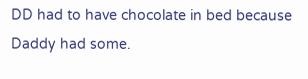DD had to have chocolate in bed because Daddy had some.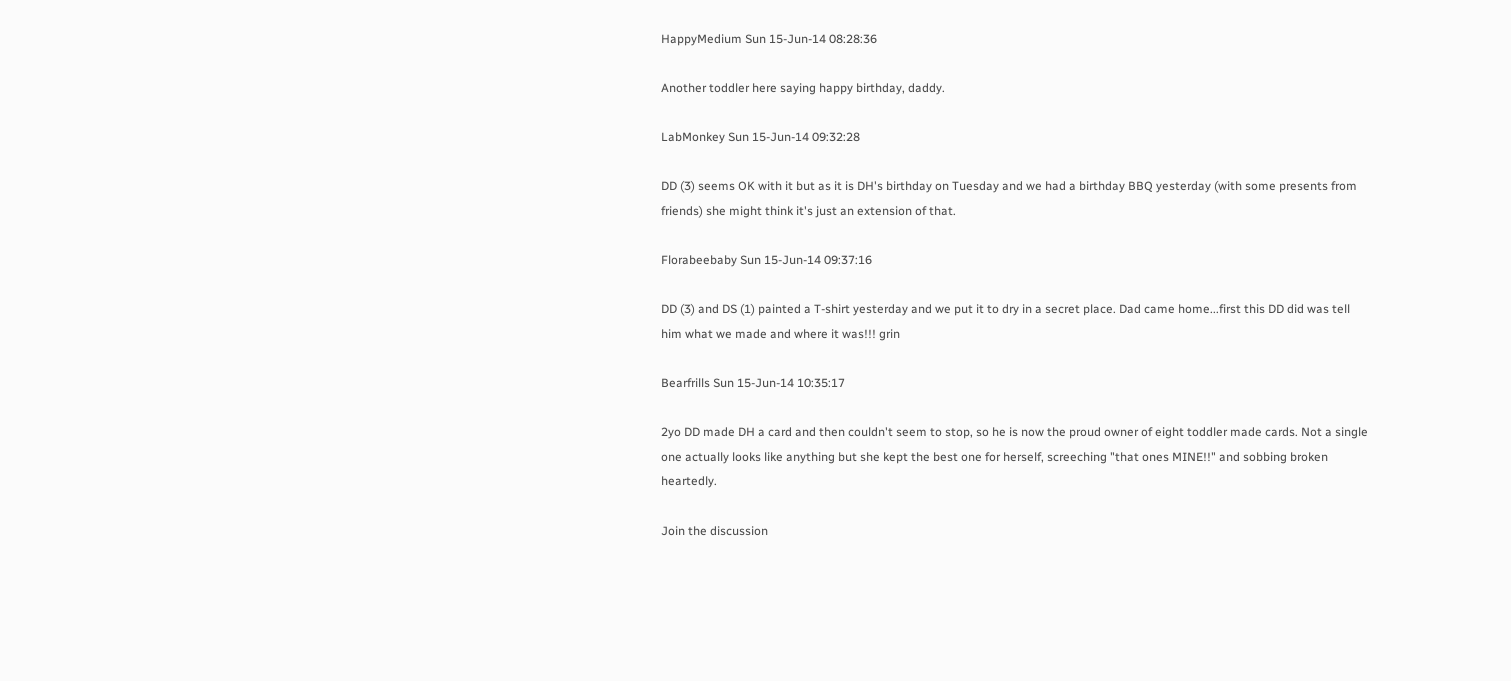HappyMedium Sun 15-Jun-14 08:28:36

Another toddler here saying happy birthday, daddy.

LabMonkey Sun 15-Jun-14 09:32:28

DD (3) seems OK with it but as it is DH's birthday on Tuesday and we had a birthday BBQ yesterday (with some presents from friends) she might think it's just an extension of that.

Florabeebaby Sun 15-Jun-14 09:37:16

DD (3) and DS (1) painted a T-shirt yesterday and we put it to dry in a secret place. Dad came home...first this DD did was tell him what we made and where it was!!! grin

Bearfrills Sun 15-Jun-14 10:35:17

2yo DD made DH a card and then couldn't seem to stop, so he is now the proud owner of eight toddler made cards. Not a single one actually looks like anything but she kept the best one for herself, screeching "that ones MINE!!" and sobbing broken heartedly.

Join the discussion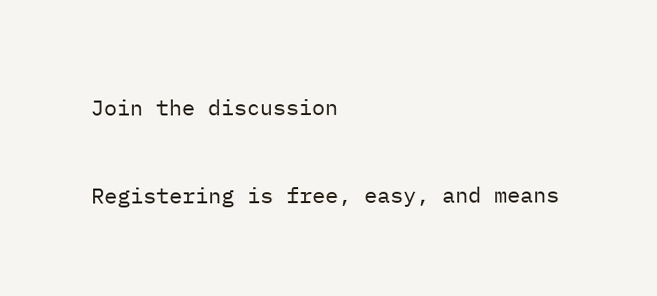Join the discussion

Registering is free, easy, and means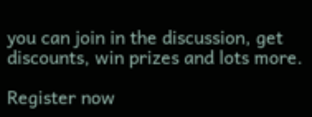you can join in the discussion, get discounts, win prizes and lots more.

Register now